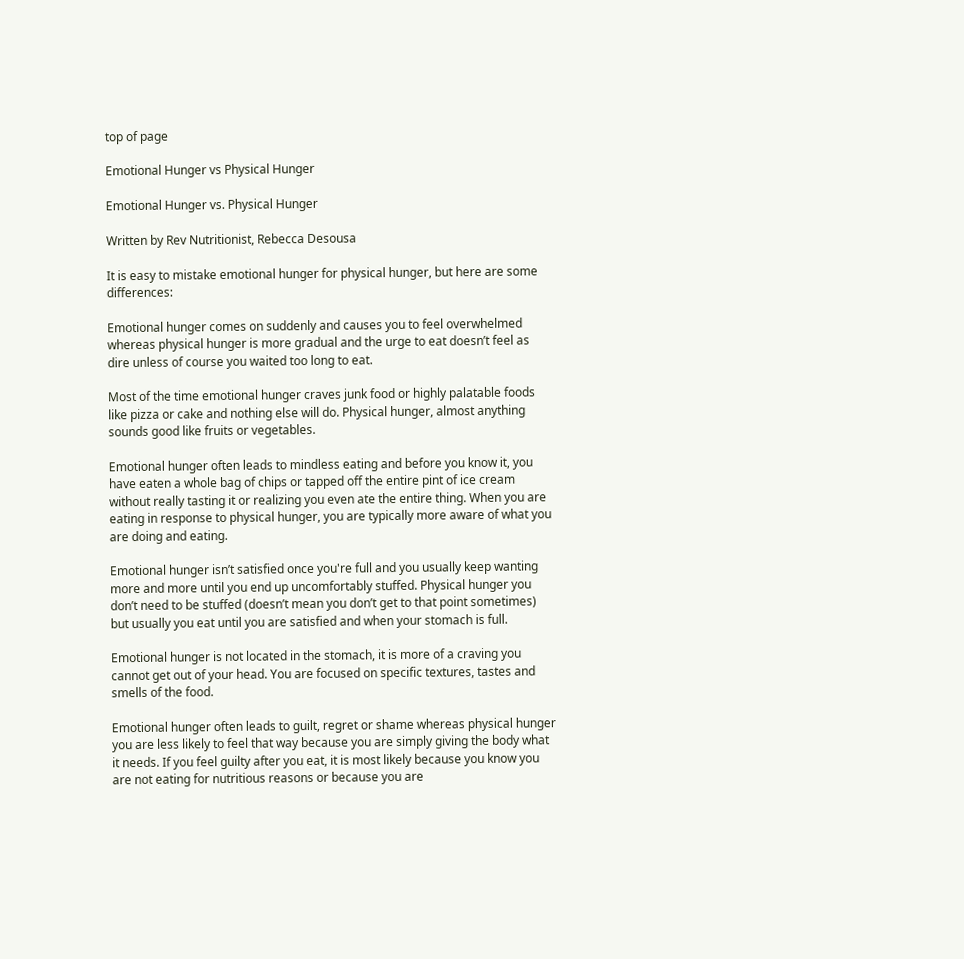top of page

Emotional Hunger vs Physical Hunger

Emotional Hunger vs. Physical Hunger

Written by Rev Nutritionist, Rebecca Desousa

It is easy to mistake emotional hunger for physical hunger, but here are some differences:

Emotional hunger comes on suddenly and causes you to feel overwhelmed whereas physical hunger is more gradual and the urge to eat doesn’t feel as dire unless of course you waited too long to eat.

Most of the time emotional hunger craves junk food or highly palatable foods like pizza or cake and nothing else will do. Physical hunger, almost anything sounds good like fruits or vegetables.

Emotional hunger often leads to mindless eating and before you know it, you have eaten a whole bag of chips or tapped off the entire pint of ice cream without really tasting it or realizing you even ate the entire thing. When you are eating in response to physical hunger, you are typically more aware of what you are doing and eating.

Emotional hunger isn’t satisfied once you're full and you usually keep wanting more and more until you end up uncomfortably stuffed. Physical hunger you don’t need to be stuffed (doesn’t mean you don’t get to that point sometimes) but usually you eat until you are satisfied and when your stomach is full.

Emotional hunger is not located in the stomach, it is more of a craving you cannot get out of your head. You are focused on specific textures, tastes and smells of the food.

Emotional hunger often leads to guilt, regret or shame whereas physical hunger you are less likely to feel that way because you are simply giving the body what it needs. If you feel guilty after you eat, it is most likely because you know you are not eating for nutritious reasons or because you are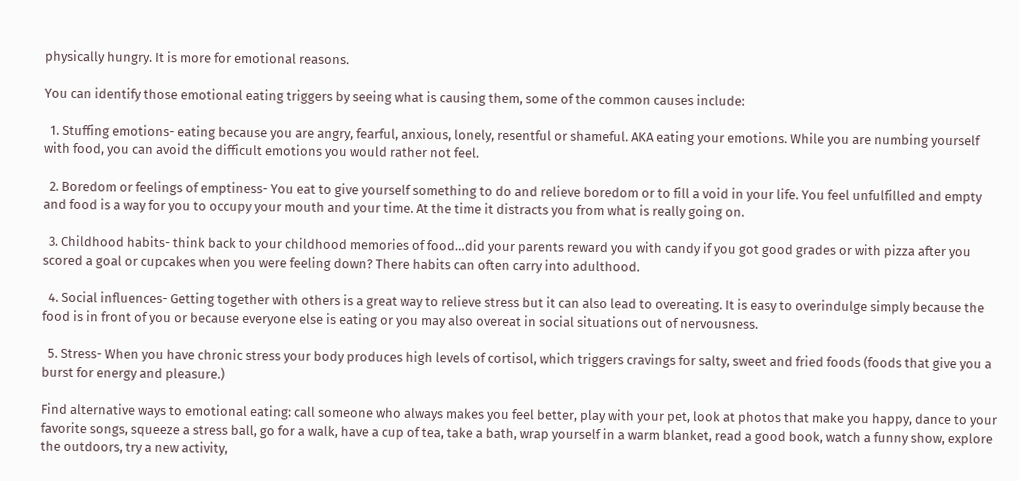physically hungry. It is more for emotional reasons.

You can identify those emotional eating triggers by seeing what is causing them, some of the common causes include:

  1. Stuffing emotions- eating because you are angry, fearful, anxious, lonely, resentful or shameful. AKA eating your emotions. While you are numbing yourself with food, you can avoid the difficult emotions you would rather not feel.

  2. Boredom or feelings of emptiness- You eat to give yourself something to do and relieve boredom or to fill a void in your life. You feel unfulfilled and empty and food is a way for you to occupy your mouth and your time. At the time it distracts you from what is really going on.

  3. Childhood habits- think back to your childhood memories of food…did your parents reward you with candy if you got good grades or with pizza after you scored a goal or cupcakes when you were feeling down? There habits can often carry into adulthood.

  4. Social influences- Getting together with others is a great way to relieve stress but it can also lead to overeating. It is easy to overindulge simply because the food is in front of you or because everyone else is eating or you may also overeat in social situations out of nervousness.

  5. Stress- When you have chronic stress your body produces high levels of cortisol, which triggers cravings for salty, sweet and fried foods (foods that give you a burst for energy and pleasure.)

Find alternative ways to emotional eating: call someone who always makes you feel better, play with your pet, look at photos that make you happy, dance to your favorite songs, squeeze a stress ball, go for a walk, have a cup of tea, take a bath, wrap yourself in a warm blanket, read a good book, watch a funny show, explore the outdoors, try a new activity,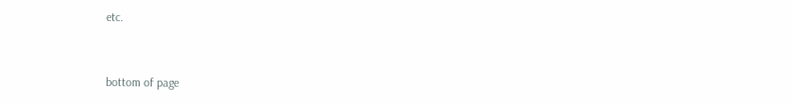etc.



bottom of page